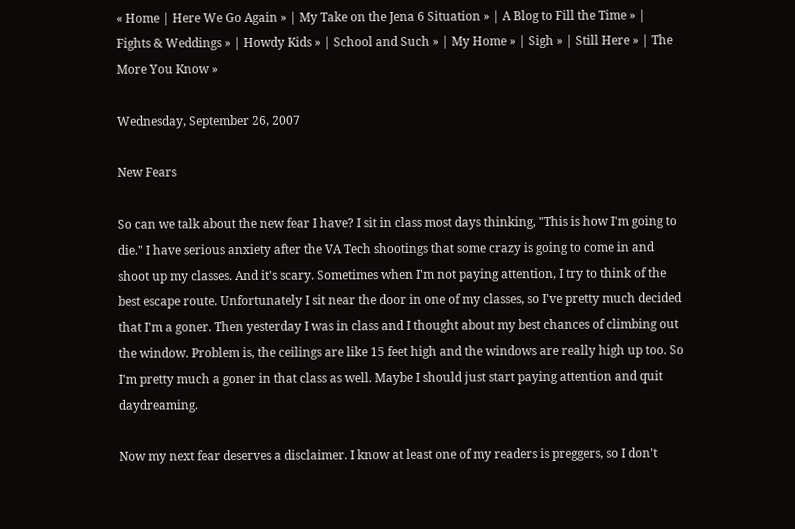« Home | Here We Go Again » | My Take on the Jena 6 Situation » | A Blog to Fill the Time » | Fights & Weddings » | Howdy Kids » | School and Such » | My Home » | Sigh » | Still Here » | The More You Know »

Wednesday, September 26, 2007

New Fears

So can we talk about the new fear I have? I sit in class most days thinking, "This is how I'm going to die." I have serious anxiety after the VA Tech shootings that some crazy is going to come in and shoot up my classes. And it's scary. Sometimes when I'm not paying attention, I try to think of the best escape route. Unfortunately I sit near the door in one of my classes, so I've pretty much decided that I'm a goner. Then yesterday I was in class and I thought about my best chances of climbing out the window. Problem is, the ceilings are like 15 feet high and the windows are really high up too. So I'm pretty much a goner in that class as well. Maybe I should just start paying attention and quit daydreaming.

Now my next fear deserves a disclaimer. I know at least one of my readers is preggers, so I don't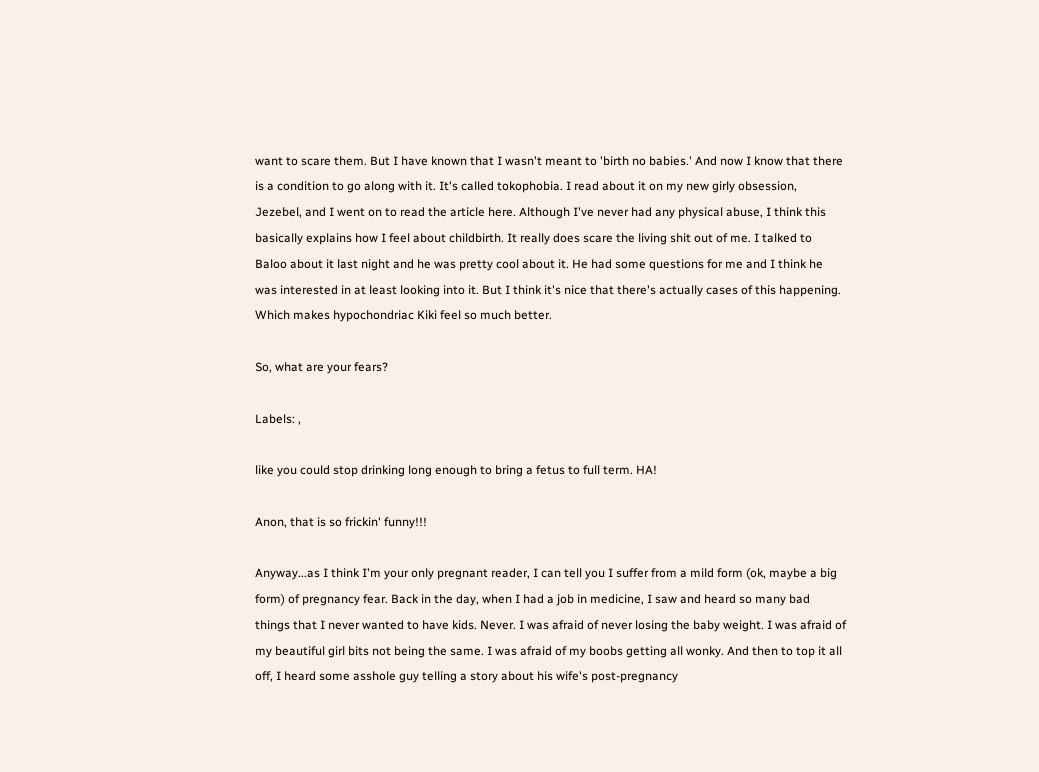want to scare them. But I have known that I wasn't meant to 'birth no babies.' And now I know that there is a condition to go along with it. It's called tokophobia. I read about it on my new girly obsession, Jezebel, and I went on to read the article here. Although I've never had any physical abuse, I think this basically explains how I feel about childbirth. It really does scare the living shit out of me. I talked to Baloo about it last night and he was pretty cool about it. He had some questions for me and I think he was interested in at least looking into it. But I think it's nice that there's actually cases of this happening. Which makes hypochondriac Kiki feel so much better.

So, what are your fears?

Labels: ,

like you could stop drinking long enough to bring a fetus to full term. HA!

Anon, that is so frickin' funny!!!

Anyway...as I think I'm your only pregnant reader, I can tell you I suffer from a mild form (ok, maybe a big form) of pregnancy fear. Back in the day, when I had a job in medicine, I saw and heard so many bad things that I never wanted to have kids. Never. I was afraid of never losing the baby weight. I was afraid of my beautiful girl bits not being the same. I was afraid of my boobs getting all wonky. And then to top it all off, I heard some asshole guy telling a story about his wife's post-pregnancy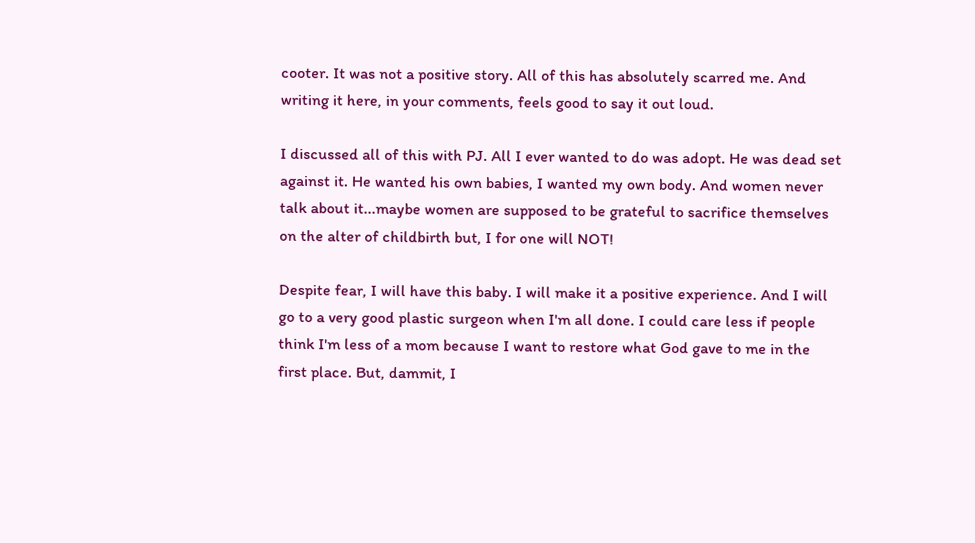cooter. It was not a positive story. All of this has absolutely scarred me. And writing it here, in your comments, feels good to say it out loud.

I discussed all of this with PJ. All I ever wanted to do was adopt. He was dead set against it. He wanted his own babies, I wanted my own body. And women never talk about it...maybe women are supposed to be grateful to sacrifice themselves on the alter of childbirth but, I for one will NOT!

Despite fear, I will have this baby. I will make it a positive experience. And I will go to a very good plastic surgeon when I'm all done. I could care less if people think I'm less of a mom because I want to restore what God gave to me in the first place. But, dammit, I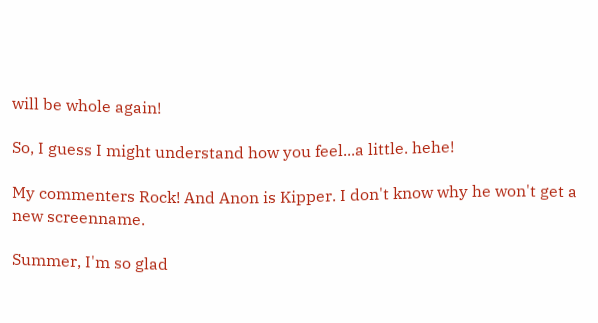will be whole again!

So, I guess I might understand how you feel...a little. hehe!

My commenters Rock! And Anon is Kipper. I don't know why he won't get a new screenname.

Summer, I'm so glad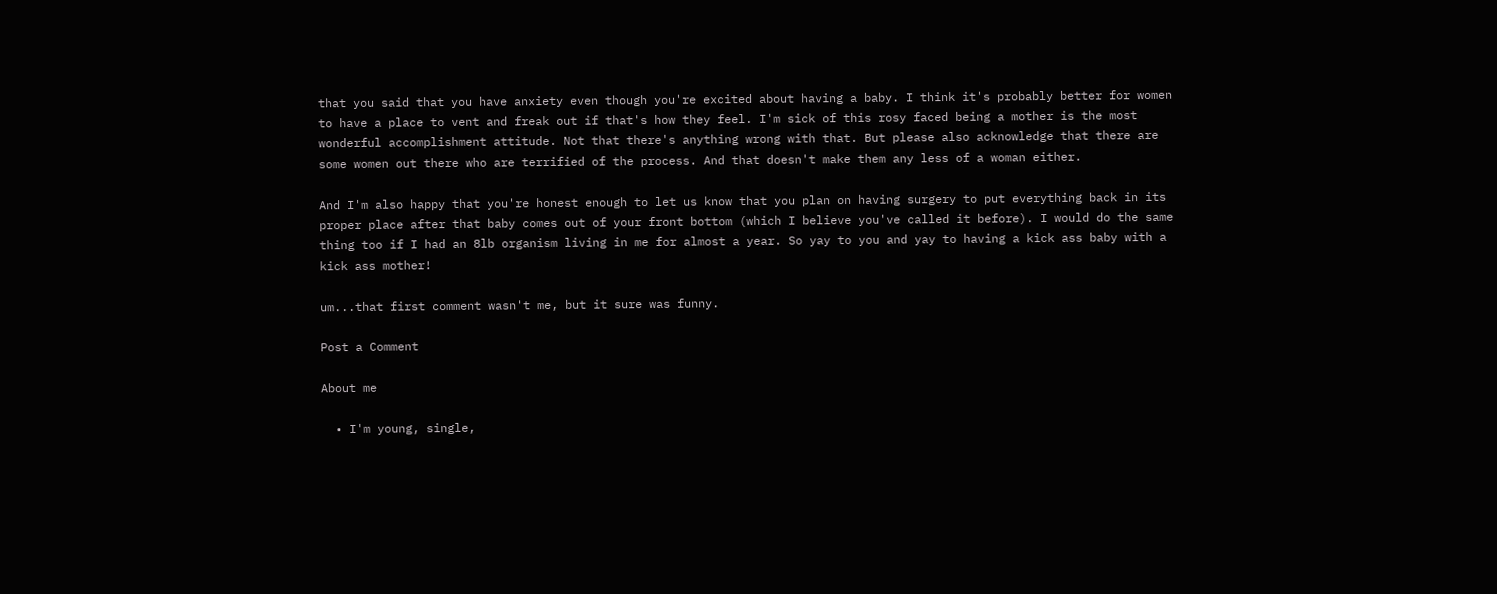that you said that you have anxiety even though you're excited about having a baby. I think it's probably better for women to have a place to vent and freak out if that's how they feel. I'm sick of this rosy faced being a mother is the most wonderful accomplishment attitude. Not that there's anything wrong with that. But please also acknowledge that there are some women out there who are terrified of the process. And that doesn't make them any less of a woman either.

And I'm also happy that you're honest enough to let us know that you plan on having surgery to put everything back in its proper place after that baby comes out of your front bottom (which I believe you've called it before). I would do the same thing too if I had an 8lb organism living in me for almost a year. So yay to you and yay to having a kick ass baby with a kick ass mother!

um...that first comment wasn't me, but it sure was funny.

Post a Comment

About me

  • I'm young, single,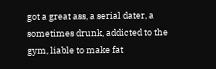got a great ass, a serial dater, a sometimes drunk, addicted to the gym, liable to make fat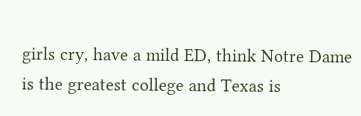girls cry, have a mild ED, think Notre Dame is the greatest college and Texas is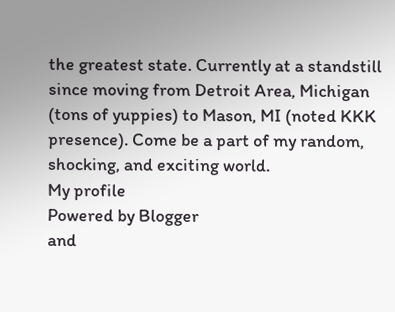the greatest state. Currently at a standstill since moving from Detroit Area, Michigan (tons of yuppies) to Mason, MI (noted KKK presence). Come be a part of my random, shocking, and exciting world.
My profile
Powered by Blogger
and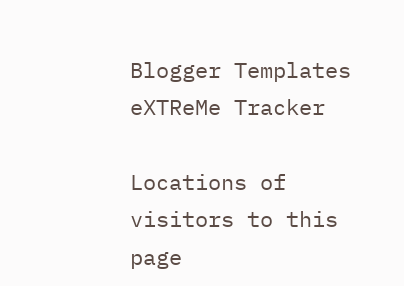Blogger Templates
eXTReMe Tracker

Locations of visitors to this page